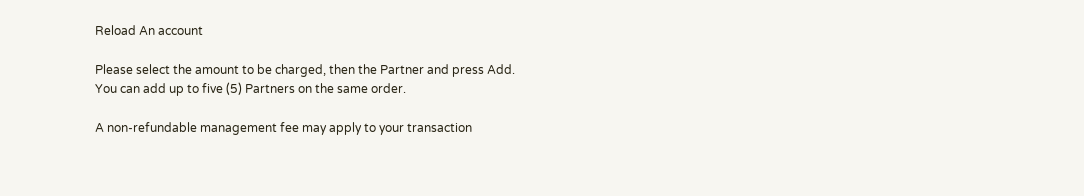Reload An account

Please select the amount to be charged, then the Partner and press Add. You can add up to five (5) Partners on the same order.

A non-refundable management fee may apply to your transaction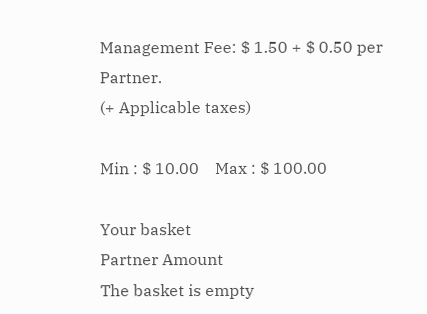Management Fee: $ 1.50 + $ 0.50 per Partner.
(+ Applicable taxes)

Min : $ 10.00    Max : $ 100.00

Your basket
Partner Amount
The basket is empty